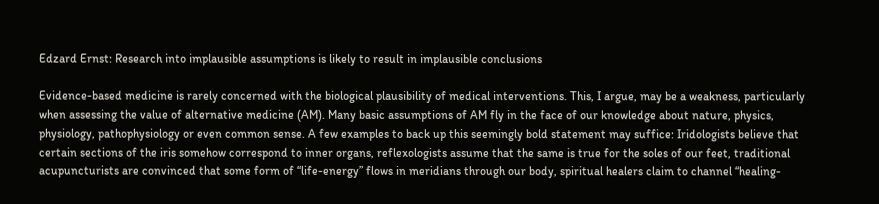Edzard Ernst: Research into implausible assumptions is likely to result in implausible conclusions

Evidence-based medicine is rarely concerned with the biological plausibility of medical interventions. This, I argue, may be a weakness, particularly when assessing the value of alternative medicine (AM). Many basic assumptions of AM fly in the face of our knowledge about nature, physics, physiology, pathophysiology or even common sense. A few examples to back up this seemingly bold statement may suffice: Iridologists believe that certain sections of the iris somehow correspond to inner organs, reflexologists assume that the same is true for the soles of our feet, traditional acupuncturists are convinced that some form of “life-energy” flows in meridians through our body, spiritual healers claim to channel “healing-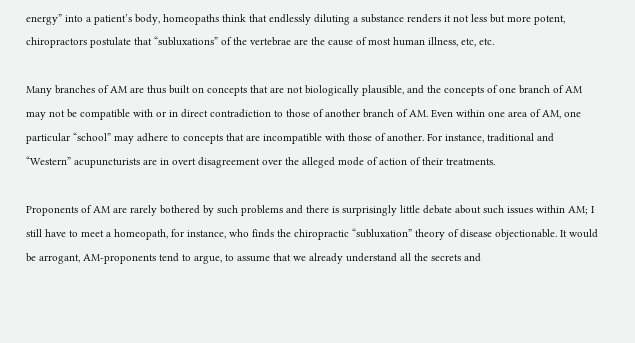energy” into a patient’s body, homeopaths think that endlessly diluting a substance renders it not less but more potent, chiropractors postulate that “subluxations” of the vertebrae are the cause of most human illness, etc, etc.

Many branches of AM are thus built on concepts that are not biologically plausible, and the concepts of one branch of AM may not be compatible with or in direct contradiction to those of another branch of AM. Even within one area of AM, one particular “school” may adhere to concepts that are incompatible with those of another. For instance, traditional and “Western” acupuncturists are in overt disagreement over the alleged mode of action of their treatments.

Proponents of AM are rarely bothered by such problems and there is surprisingly little debate about such issues within AM; I still have to meet a homeopath, for instance, who finds the chiropractic “subluxation” theory of disease objectionable. It would be arrogant, AM-proponents tend to argue, to assume that we already understand all the secrets and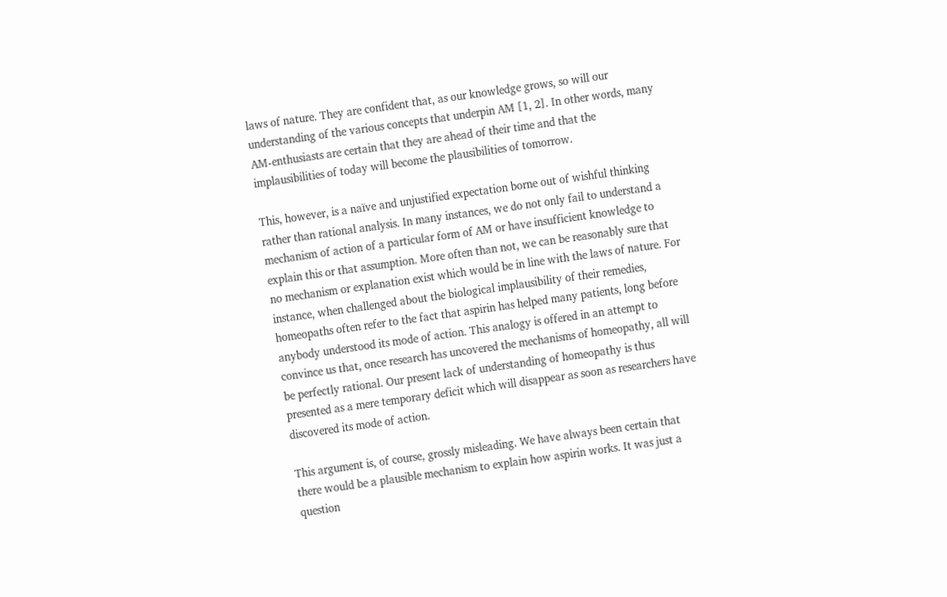laws of nature. They are confident that, as our knowledge grows, so will our understanding of the various concepts that underpin AM [1, 2]. In other words, many AM-enthusiasts are certain that they are ahead of their time and that the implausibilities of today will become the plausibilities of tomorrow.

This, however, is a naïve and unjustified expectation borne out of wishful thinking rather than rational analysis. In many instances, we do not only fail to understand a mechanism of action of a particular form of AM or have insufficient knowledge to explain this or that assumption. More often than not, we can be reasonably sure that no mechanism or explanation exist which would be in line with the laws of nature. For instance, when challenged about the biological implausibility of their remedies, homeopaths often refer to the fact that aspirin has helped many patients, long before anybody understood its mode of action. This analogy is offered in an attempt to convince us that, once research has uncovered the mechanisms of homeopathy, all will be perfectly rational. Our present lack of understanding of homeopathy is thus presented as a mere temporary deficit which will disappear as soon as researchers have discovered its mode of action.

This argument is, of course, grossly misleading. We have always been certain that there would be a plausible mechanism to explain how aspirin works. It was just a question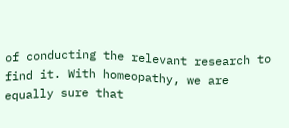of conducting the relevant research to find it. With homeopathy, we are equally sure that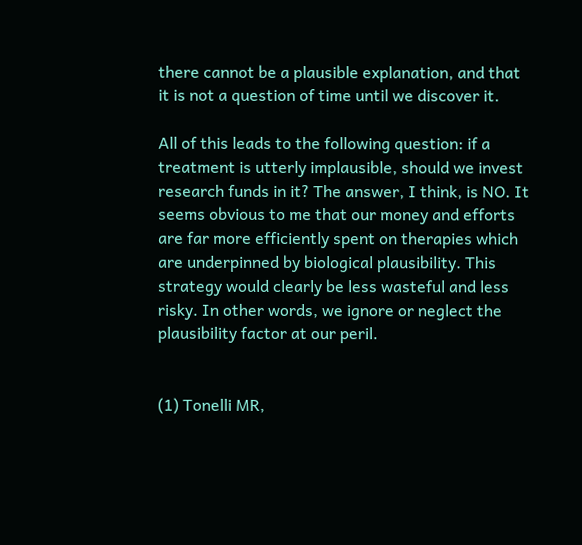there cannot be a plausible explanation, and that it is not a question of time until we discover it.

All of this leads to the following question: if a treatment is utterly implausible, should we invest research funds in it? The answer, I think, is NO. It seems obvious to me that our money and efforts are far more efficiently spent on therapies which are underpinned by biological plausibility. This strategy would clearly be less wasteful and less risky. In other words, we ignore or neglect the plausibility factor at our peril.


(1) Tonelli MR,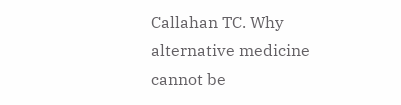Callahan TC. Why alternative medicine cannot be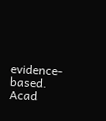evidence-based. Acad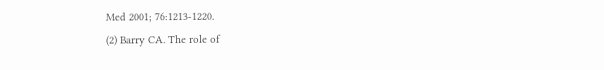Med 2001; 76:1213-1220.
(2) Barry CA. The role of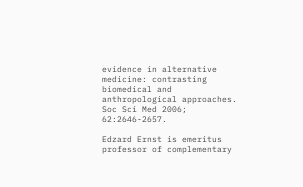evidence in alternative medicine: contrasting biomedical and anthropological approaches. Soc Sci Med 2006; 62:2646-2657.

Edzard Ernst is emeritus professor of complementary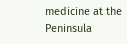medicine at the Peninsula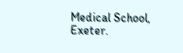Medical School, Exeter.